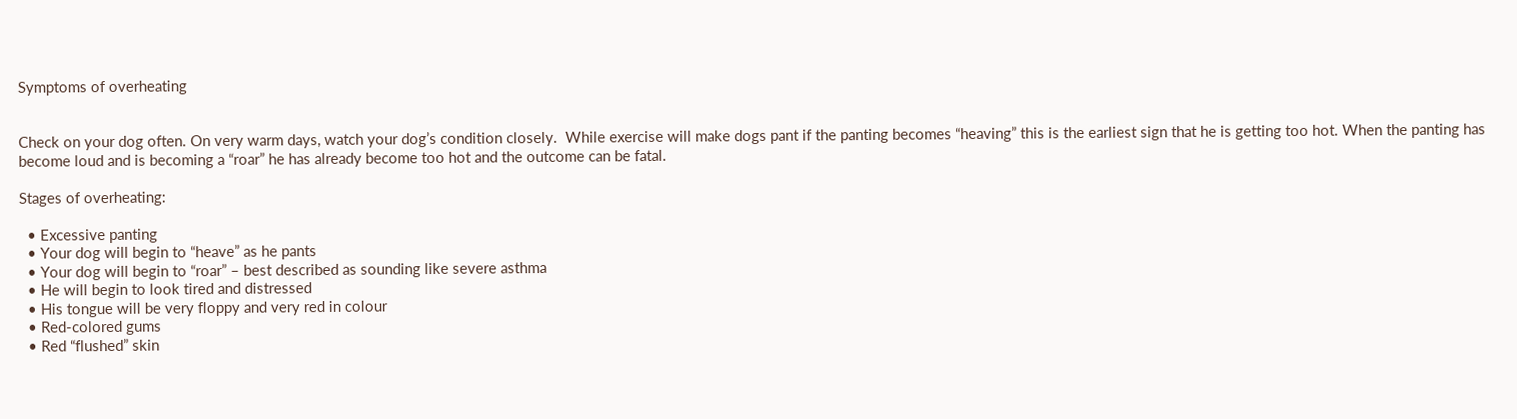Symptoms of overheating


Check on your dog often. On very warm days, watch your dog’s condition closely.  While exercise will make dogs pant if the panting becomes “heaving” this is the earliest sign that he is getting too hot. When the panting has become loud and is becoming a “roar” he has already become too hot and the outcome can be fatal.

Stages of overheating:

  • Excessive panting
  • Your dog will begin to “heave” as he pants
  • Your dog will begin to “roar” – best described as sounding like severe asthma
  • He will begin to look tired and distressed
  • His tongue will be very floppy and very red in colour
  • Red-colored gums
  • Red “flushed” skin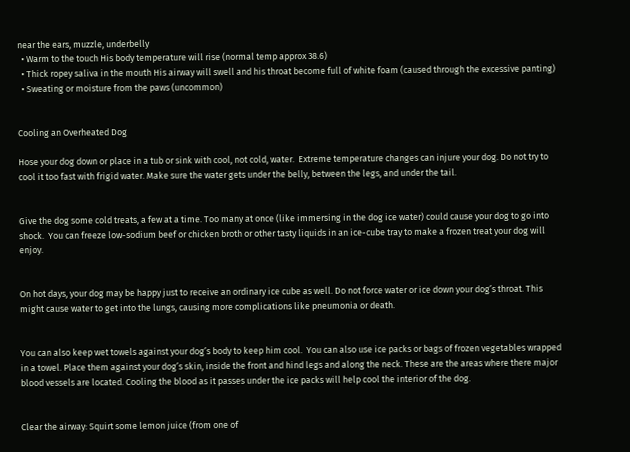near the ears, muzzle, underbelly
  • Warm to the touch His body temperature will rise (normal temp approx 38.6)
  • Thick ropey saliva in the mouth His airway will swell and his throat become full of white foam (caused through the excessive panting)
  • Sweating or moisture from the paws (uncommon)


Cooling an Overheated Dog

Hose your dog down or place in a tub or sink with cool, not cold, water.  Extreme temperature changes can injure your dog. Do not try to cool it too fast with frigid water. Make sure the water gets under the belly, between the legs, and under the tail.


Give the dog some cold treats, a few at a time. Too many at once (like immersing in the dog ice water) could cause your dog to go into shock.  You can freeze low-sodium beef or chicken broth or other tasty liquids in an ice-cube tray to make a frozen treat your dog will enjoy.


On hot days, your dog may be happy just to receive an ordinary ice cube as well. Do not force water or ice down your dog’s throat. This might cause water to get into the lungs, causing more complications like pneumonia or death.


You can also keep wet towels against your dog’s body to keep him cool.  You can also use ice packs or bags of frozen vegetables wrapped in a towel. Place them against your dog’s skin, inside the front and hind legs and along the neck. These are the areas where there major blood vessels are located. Cooling the blood as it passes under the ice packs will help cool the interior of the dog.


Clear the airway: Squirt some lemon juice (from one of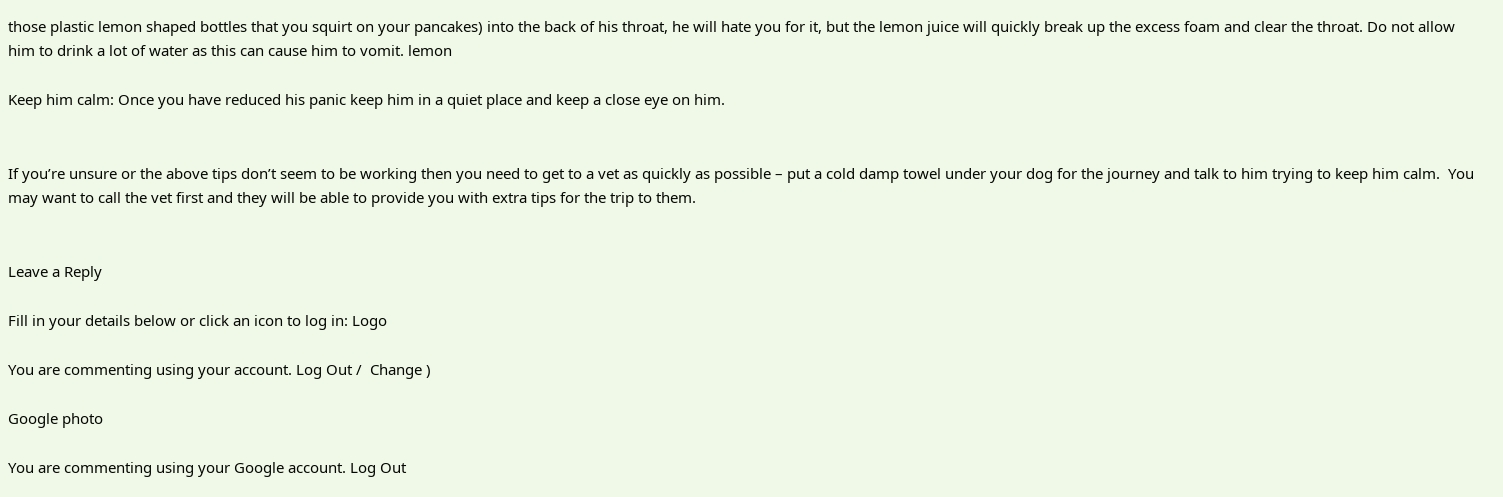those plastic lemon shaped bottles that you squirt on your pancakes) into the back of his throat, he will hate you for it, but the lemon juice will quickly break up the excess foam and clear the throat. Do not allow him to drink a lot of water as this can cause him to vomit. lemon

Keep him calm: Once you have reduced his panic keep him in a quiet place and keep a close eye on him.


If you’re unsure or the above tips don’t seem to be working then you need to get to a vet as quickly as possible – put a cold damp towel under your dog for the journey and talk to him trying to keep him calm.  You may want to call the vet first and they will be able to provide you with extra tips for the trip to them.


Leave a Reply

Fill in your details below or click an icon to log in: Logo

You are commenting using your account. Log Out /  Change )

Google photo

You are commenting using your Google account. Log Out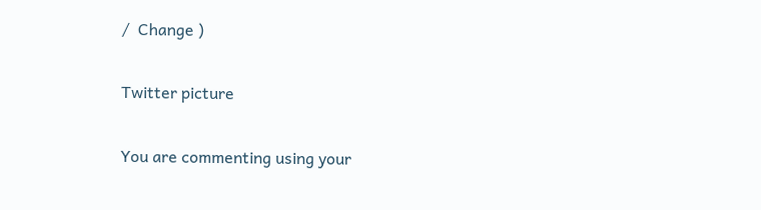/  Change )

Twitter picture

You are commenting using your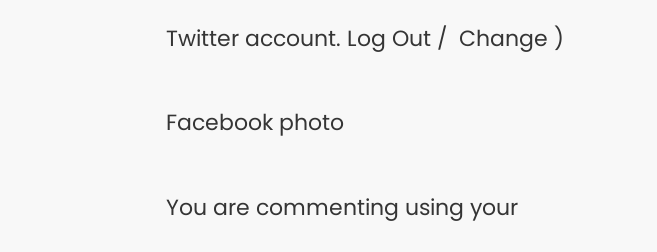Twitter account. Log Out /  Change )

Facebook photo

You are commenting using your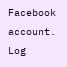Facebook account. Log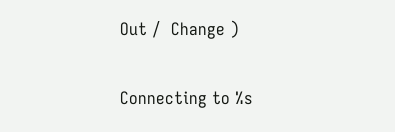Out /  Change )

Connecting to %s